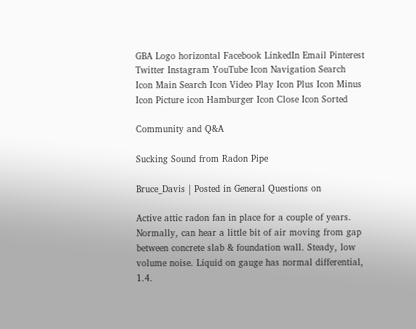GBA Logo horizontal Facebook LinkedIn Email Pinterest Twitter Instagram YouTube Icon Navigation Search Icon Main Search Icon Video Play Icon Plus Icon Minus Icon Picture icon Hamburger Icon Close Icon Sorted

Community and Q&A

Sucking Sound from Radon Pipe

Bruce_Davis | Posted in General Questions on

Active attic radon fan in place for a couple of years. Normally, can hear a little bit of air moving from gap between concrete slab & foundation wall. Steady, low volume noise. Liquid on gauge has normal differential, 1.4.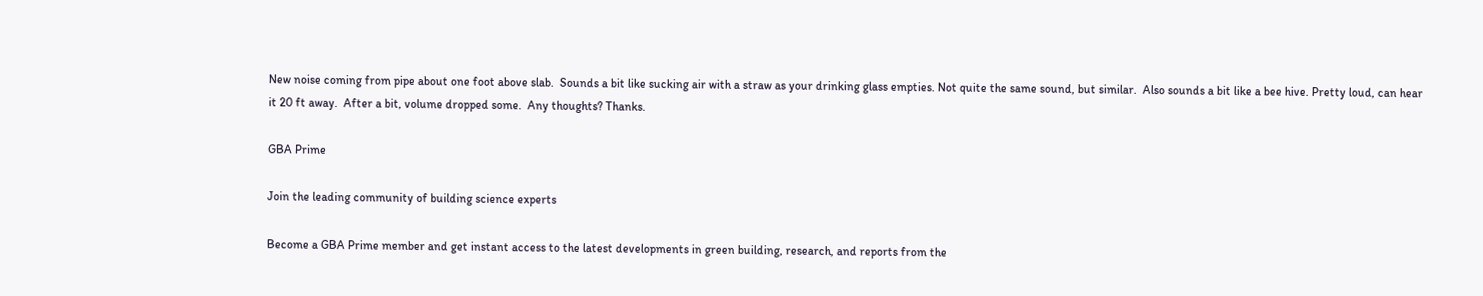New noise coming from pipe about one foot above slab.  Sounds a bit like sucking air with a straw as your drinking glass empties. Not quite the same sound, but similar.  Also sounds a bit like a bee hive. Pretty loud, can hear it 20 ft away.  After a bit, volume dropped some.  Any thoughts? Thanks.

GBA Prime

Join the leading community of building science experts

Become a GBA Prime member and get instant access to the latest developments in green building, research, and reports from the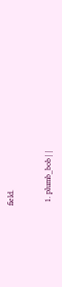field.


  1. plumb_bob | |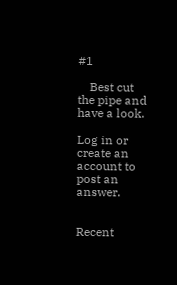#1

    Best cut the pipe and have a look.

Log in or create an account to post an answer.


Recent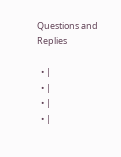Questions and Replies

  • |
  • |
  • |
  • |